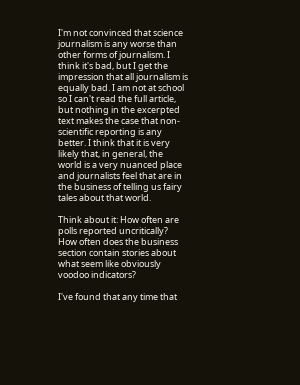I'm not convinced that science journalism is any worse than other forms of journalism. I think it's bad, but I get the impression that all journalism is equally bad. I am not at school so I can't read the full article, but nothing in the excerpted text makes the case that non-scientific reporting is any better. I think that it is very likely that, in general, the world is a very nuanced place and journalists feel that are in the business of telling us fairy tales about that world.

Think about it: How often are polls reported uncritically? How often does the business section contain stories about what seem like obviously voodoo indicators?

I've found that any time that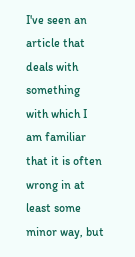I've seen an article that deals with something with which I am familiar that it is often wrong in at least some minor way, but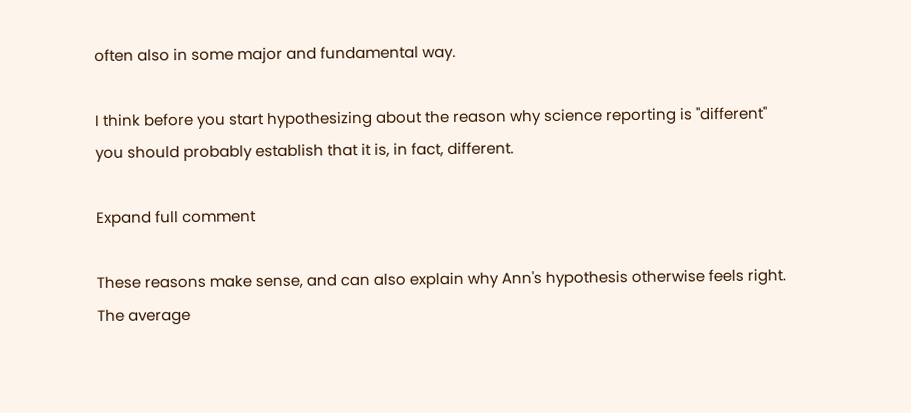often also in some major and fundamental way.

I think before you start hypothesizing about the reason why science reporting is "different" you should probably establish that it is, in fact, different.

Expand full comment

These reasons make sense, and can also explain why Ann's hypothesis otherwise feels right. The average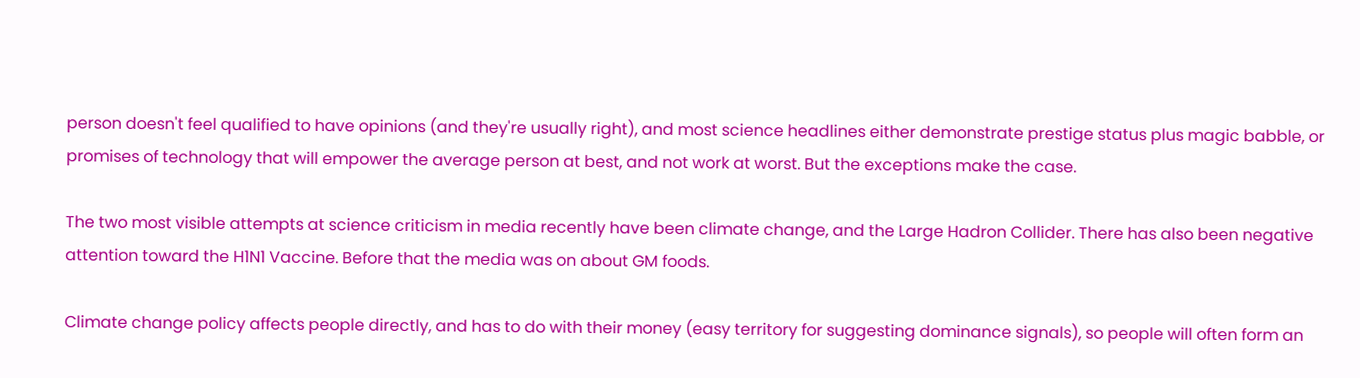person doesn't feel qualified to have opinions (and they're usually right), and most science headlines either demonstrate prestige status plus magic babble, or promises of technology that will empower the average person at best, and not work at worst. But the exceptions make the case.

The two most visible attempts at science criticism in media recently have been climate change, and the Large Hadron Collider. There has also been negative attention toward the H1N1 Vaccine. Before that the media was on about GM foods.

Climate change policy affects people directly, and has to do with their money (easy territory for suggesting dominance signals), so people will often form an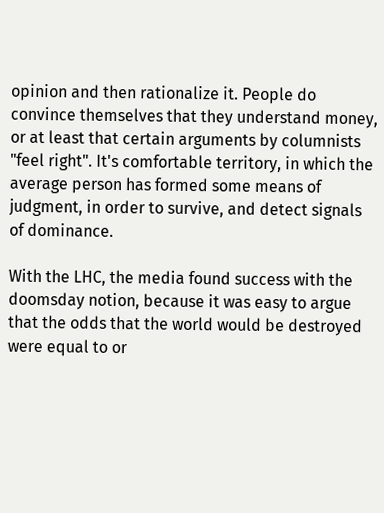opinion and then rationalize it. People do convince themselves that they understand money, or at least that certain arguments by columnists "feel right". It's comfortable territory, in which the average person has formed some means of judgment, in order to survive, and detect signals of dominance.

With the LHC, the media found success with the doomsday notion, because it was easy to argue that the odds that the world would be destroyed were equal to or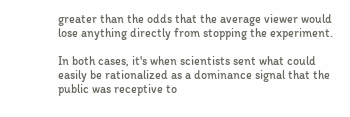greater than the odds that the average viewer would lose anything directly from stopping the experiment.

In both cases, it's when scientists sent what could easily be rationalized as a dominance signal that the public was receptive to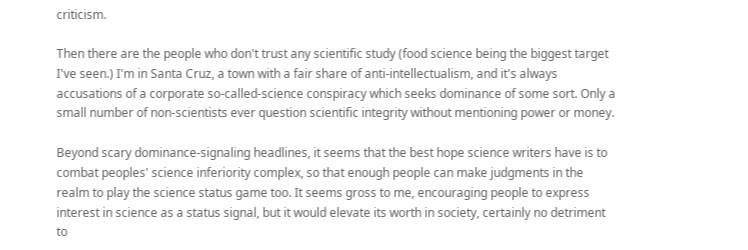criticism.

Then there are the people who don't trust any scientific study (food science being the biggest target I've seen.) I'm in Santa Cruz, a town with a fair share of anti-intellectualism, and it's always accusations of a corporate so-called-science conspiracy which seeks dominance of some sort. Only a small number of non-scientists ever question scientific integrity without mentioning power or money.

Beyond scary dominance-signaling headlines, it seems that the best hope science writers have is to combat peoples' science inferiority complex, so that enough people can make judgments in the realm to play the science status game too. It seems gross to me, encouraging people to express interest in science as a status signal, but it would elevate its worth in society, certainly no detriment to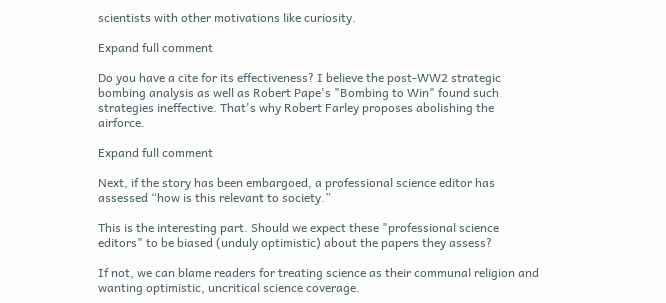scientists with other motivations like curiosity.

Expand full comment

Do you have a cite for its effectiveness? I believe the post-WW2 strategic bombing analysis as well as Robert Pape's "Bombing to Win" found such strategies ineffective. That's why Robert Farley proposes abolishing the airforce.

Expand full comment

Next, if the story has been embargoed, a professional science editor has assessed “how is this relevant to society.”

This is the interesting part. Should we expect these "professional science editors" to be biased (unduly optimistic) about the papers they assess?

If not, we can blame readers for treating science as their communal religion and wanting optimistic, uncritical science coverage.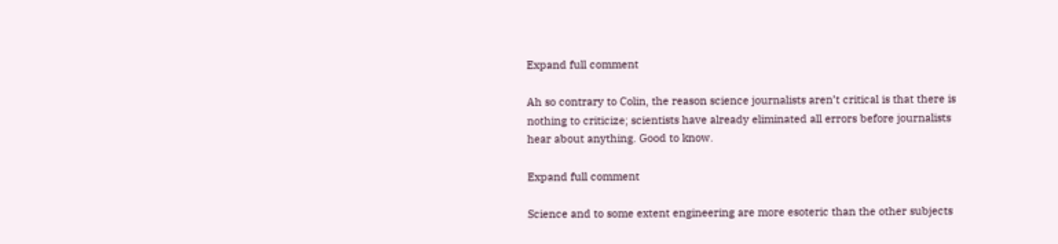Expand full comment

Ah so contrary to Colin, the reason science journalists aren’t critical is that there is nothing to criticize; scientists have already eliminated all errors before journalists hear about anything. Good to know.

Expand full comment

Science and to some extent engineering are more esoteric than the other subjects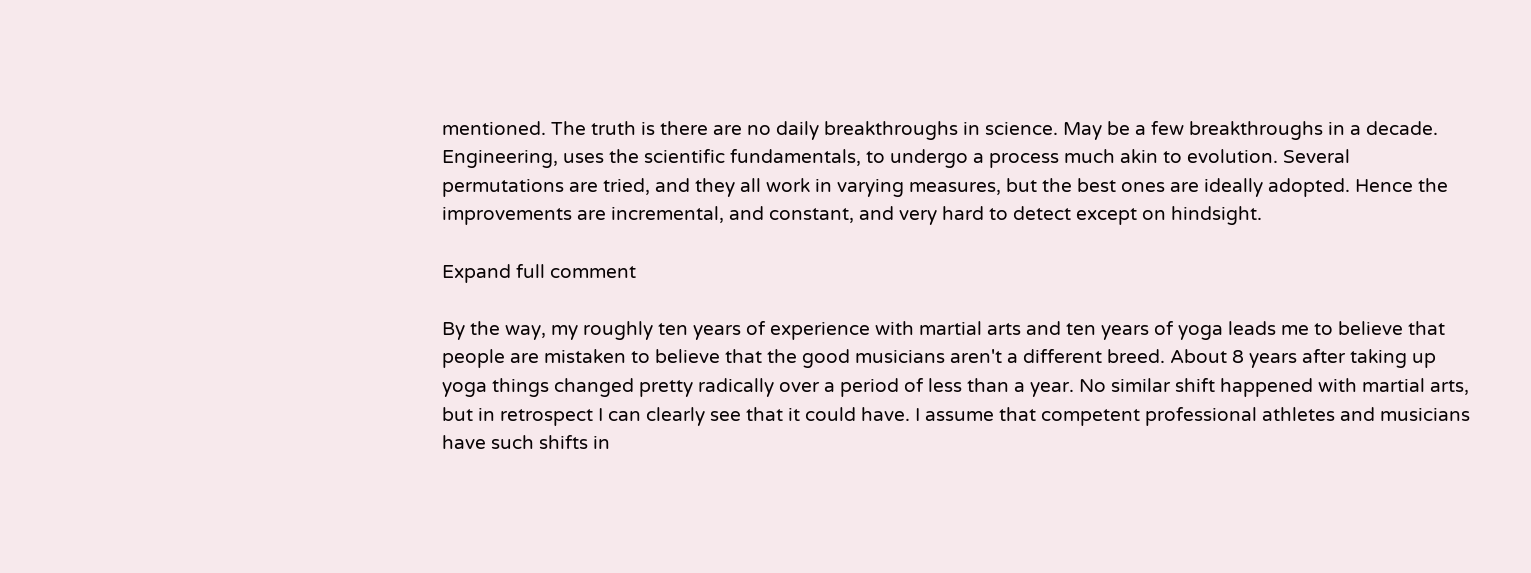mentioned. The truth is there are no daily breakthroughs in science. May be a few breakthroughs in a decade. Engineering, uses the scientific fundamentals, to undergo a process much akin to evolution. Several permutations are tried, and they all work in varying measures, but the best ones are ideally adopted. Hence the improvements are incremental, and constant, and very hard to detect except on hindsight.

Expand full comment

By the way, my roughly ten years of experience with martial arts and ten years of yoga leads me to believe that people are mistaken to believe that the good musicians aren't a different breed. About 8 years after taking up yoga things changed pretty radically over a period of less than a year. No similar shift happened with martial arts, but in retrospect I can clearly see that it could have. I assume that competent professional athletes and musicians have such shifts in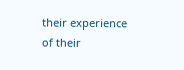their experience of their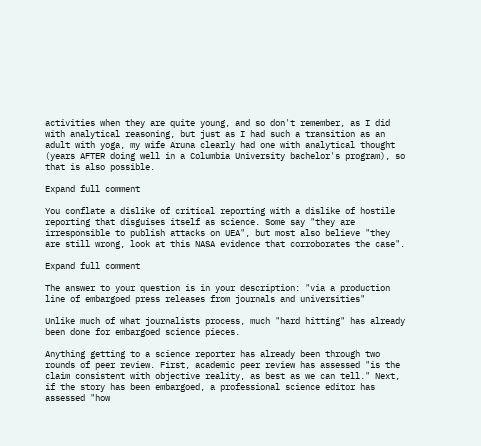activities when they are quite young, and so don't remember, as I did with analytical reasoning, but just as I had such a transition as an adult with yoga, my wife Aruna clearly had one with analytical thought (years AFTER doing well in a Columbia University bachelor's program), so that is also possible.

Expand full comment

You conflate a dislike of critical reporting with a dislike of hostile reporting that disguises itself as science. Some say "they are irresponsible to publish attacks on UEA", but most also believe "they are still wrong, look at this NASA evidence that corroborates the case".

Expand full comment

The answer to your question is in your description: "via a production line of embargoed press releases from journals and universities"

Unlike much of what journalists process, much "hard hitting" has already been done for embargoed science pieces.

Anything getting to a science reporter has already been through two rounds of peer review. First, academic peer review has assessed "is the claim consistent with objective reality, as best as we can tell." Next, if the story has been embargoed, a professional science editor has assessed "how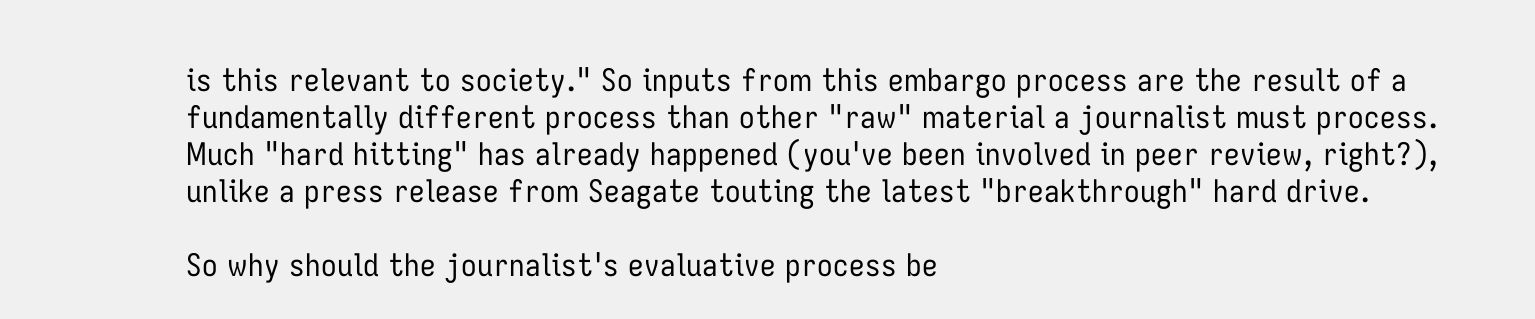is this relevant to society." So inputs from this embargo process are the result of a fundamentally different process than other "raw" material a journalist must process. Much "hard hitting" has already happened (you've been involved in peer review, right?), unlike a press release from Seagate touting the latest "breakthrough" hard drive.

So why should the journalist's evaluative process be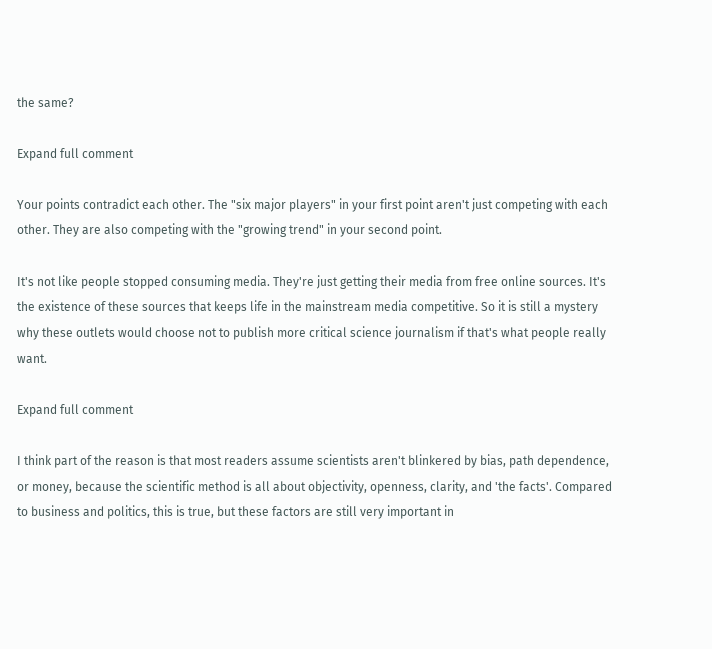the same?

Expand full comment

Your points contradict each other. The "six major players" in your first point aren't just competing with each other. They are also competing with the "growing trend" in your second point.

It's not like people stopped consuming media. They're just getting their media from free online sources. It's the existence of these sources that keeps life in the mainstream media competitive. So it is still a mystery why these outlets would choose not to publish more critical science journalism if that's what people really want.

Expand full comment

I think part of the reason is that most readers assume scientists aren't blinkered by bias, path dependence, or money, because the scientific method is all about objectivity, openness, clarity, and 'the facts'. Compared to business and politics, this is true, but these factors are still very important in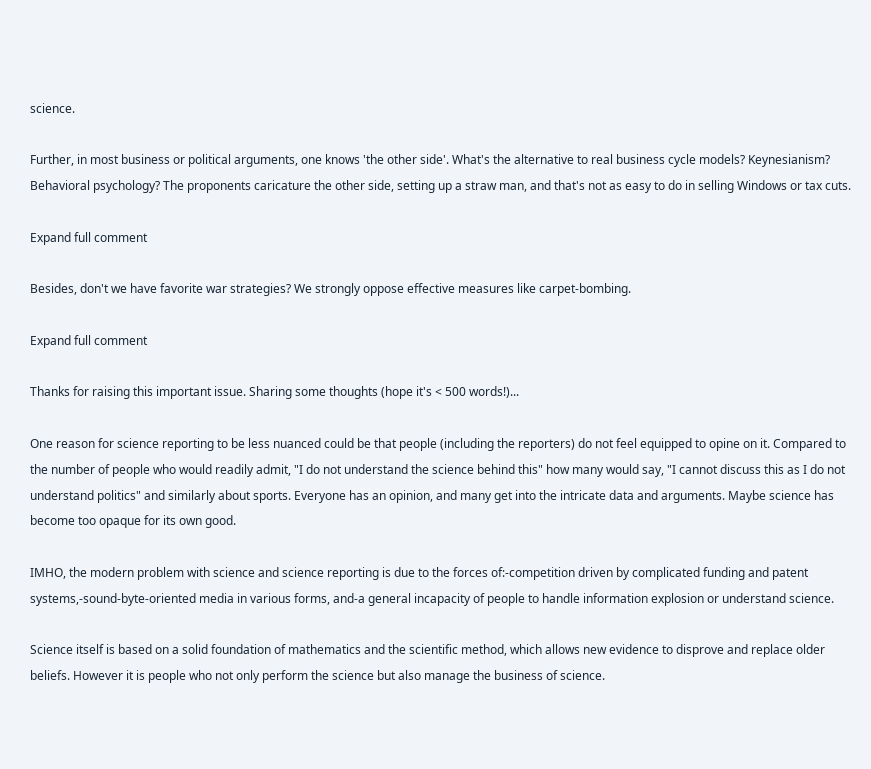science.

Further, in most business or political arguments, one knows 'the other side'. What's the alternative to real business cycle models? Keynesianism? Behavioral psychology? The proponents caricature the other side, setting up a straw man, and that's not as easy to do in selling Windows or tax cuts.

Expand full comment

Besides, don't we have favorite war strategies? We strongly oppose effective measures like carpet-bombing.

Expand full comment

Thanks for raising this important issue. Sharing some thoughts (hope it's < 500 words!)...

One reason for science reporting to be less nuanced could be that people (including the reporters) do not feel equipped to opine on it. Compared to the number of people who would readily admit, "I do not understand the science behind this" how many would say, "I cannot discuss this as I do not understand politics" and similarly about sports. Everyone has an opinion, and many get into the intricate data and arguments. Maybe science has become too opaque for its own good.

IMHO, the modern problem with science and science reporting is due to the forces of:-competition driven by complicated funding and patent systems,-sound-byte-oriented media in various forms, and-a general incapacity of people to handle information explosion or understand science.

Science itself is based on a solid foundation of mathematics and the scientific method, which allows new evidence to disprove and replace older beliefs. However it is people who not only perform the science but also manage the business of science.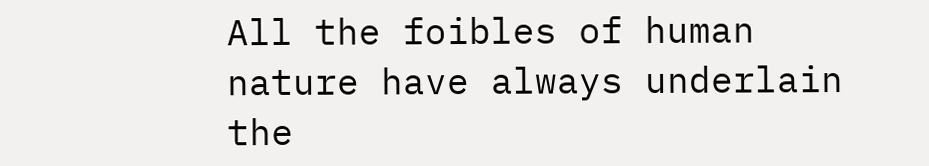All the foibles of human nature have always underlain the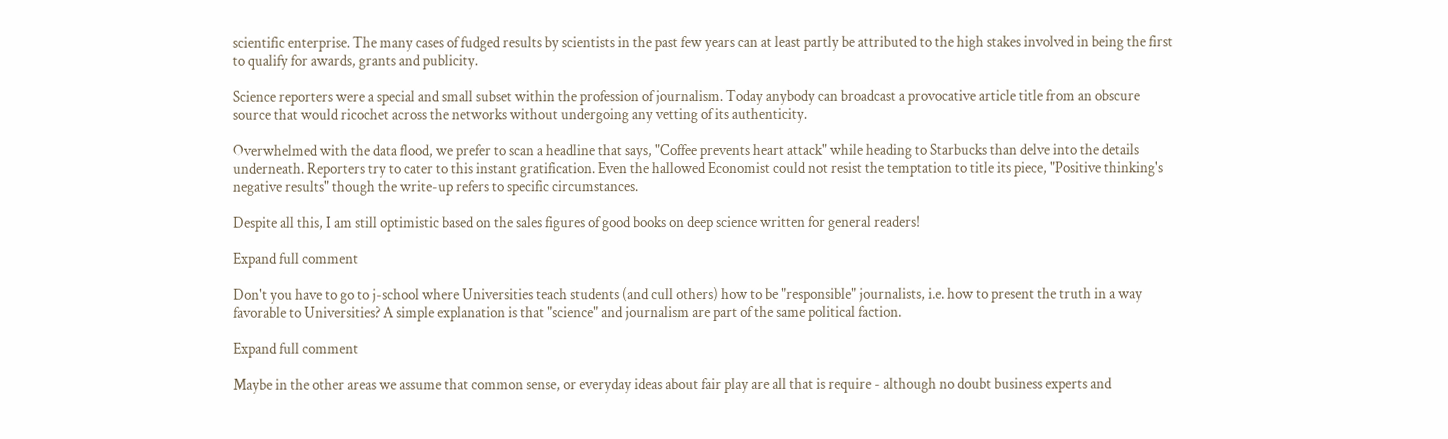scientific enterprise. The many cases of fudged results by scientists in the past few years can at least partly be attributed to the high stakes involved in being the first to qualify for awards, grants and publicity.

Science reporters were a special and small subset within the profession of journalism. Today anybody can broadcast a provocative article title from an obscure source that would ricochet across the networks without undergoing any vetting of its authenticity.

Overwhelmed with the data flood, we prefer to scan a headline that says, "Coffee prevents heart attack" while heading to Starbucks than delve into the details underneath. Reporters try to cater to this instant gratification. Even the hallowed Economist could not resist the temptation to title its piece, "Positive thinking's negative results" though the write-up refers to specific circumstances.

Despite all this, I am still optimistic based on the sales figures of good books on deep science written for general readers!

Expand full comment

Don't you have to go to j-school where Universities teach students (and cull others) how to be "responsible" journalists, i.e. how to present the truth in a way favorable to Universities? A simple explanation is that "science" and journalism are part of the same political faction.

Expand full comment

Maybe in the other areas we assume that common sense, or everyday ideas about fair play are all that is require - although no doubt business experts and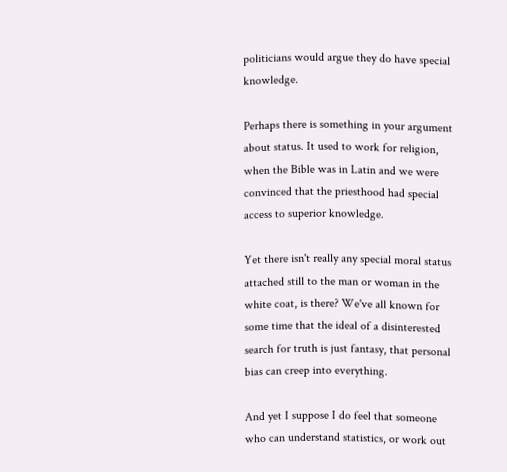politicians would argue they do have special knowledge.

Perhaps there is something in your argument about status. It used to work for religion, when the Bible was in Latin and we were convinced that the priesthood had special access to superior knowledge.

Yet there isn't really any special moral status attached still to the man or woman in the white coat, is there? We've all known for some time that the ideal of a disinterested search for truth is just fantasy, that personal bias can creep into everything.

And yet I suppose I do feel that someone who can understand statistics, or work out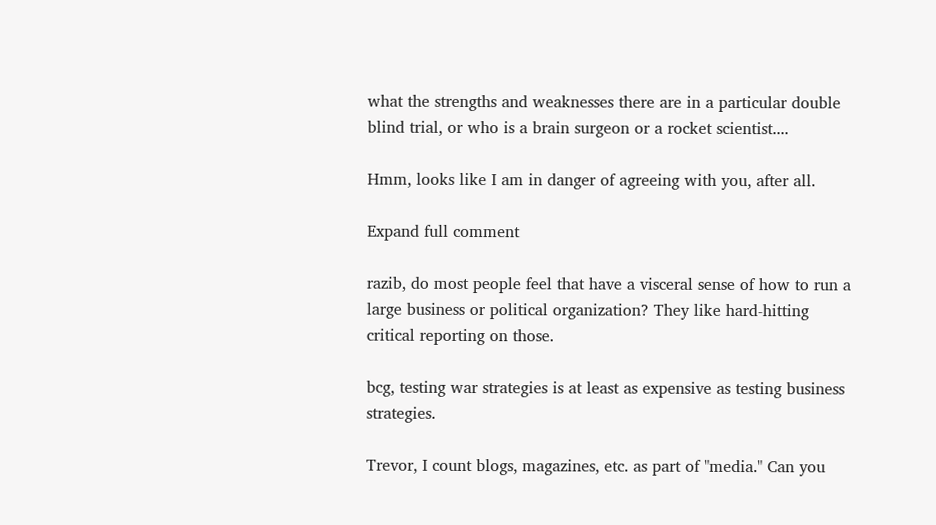what the strengths and weaknesses there are in a particular double blind trial, or who is a brain surgeon or a rocket scientist....

Hmm, looks like I am in danger of agreeing with you, after all.

Expand full comment

razib, do most people feel that have a visceral sense of how to run a large business or political organization? They like hard-hitting critical reporting on those.

bcg, testing war strategies is at least as expensive as testing business strategies.

Trevor, I count blogs, magazines, etc. as part of "media." Can you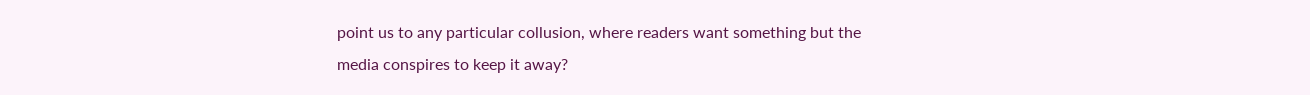point us to any particular collusion, where readers want something but the media conspires to keep it away?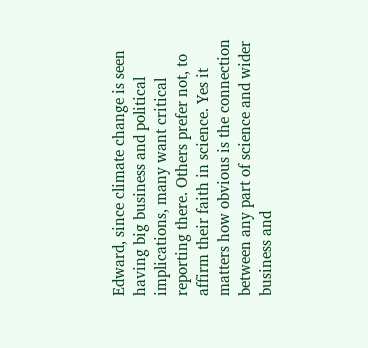Edward, since climate change is seen having big business and political implications, many want critical reporting there. Others prefer not, to affirm their faith in science. Yes it matters how obvious is the connection between any part of science and wider business and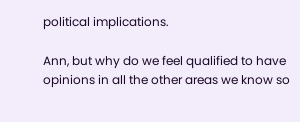political implications.

Ann, but why do we feel qualified to have opinions in all the other areas we know so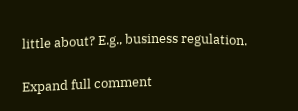little about? E.g., business regulation.

Expand full comment